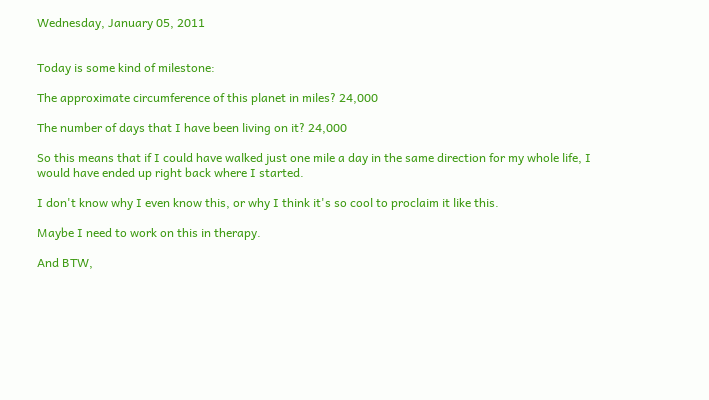Wednesday, January 05, 2011


Today is some kind of milestone:

The approximate circumference of this planet in miles? 24,000

The number of days that I have been living on it? 24,000

So this means that if I could have walked just one mile a day in the same direction for my whole life, I would have ended up right back where I started.

I don't know why I even know this, or why I think it's so cool to proclaim it like this.

Maybe I need to work on this in therapy.

And BTW,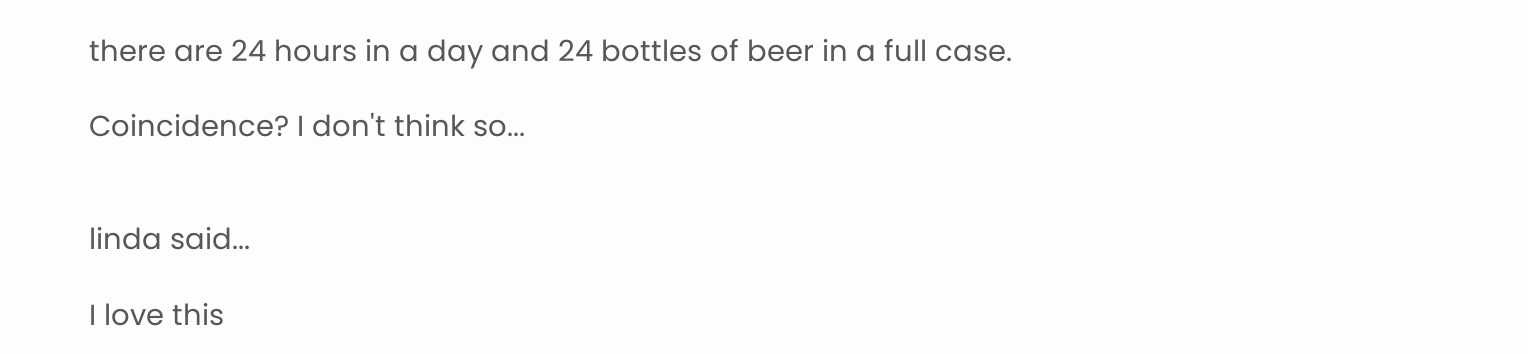there are 24 hours in a day and 24 bottles of beer in a full case.

Coincidence? I don't think so...


linda said...

I love this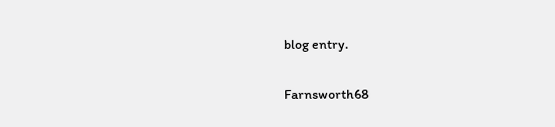blog entry.

Farnsworth68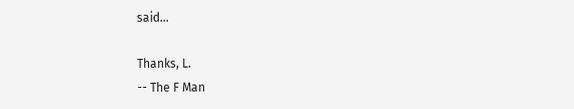said...

Thanks, L.
-- The F Man